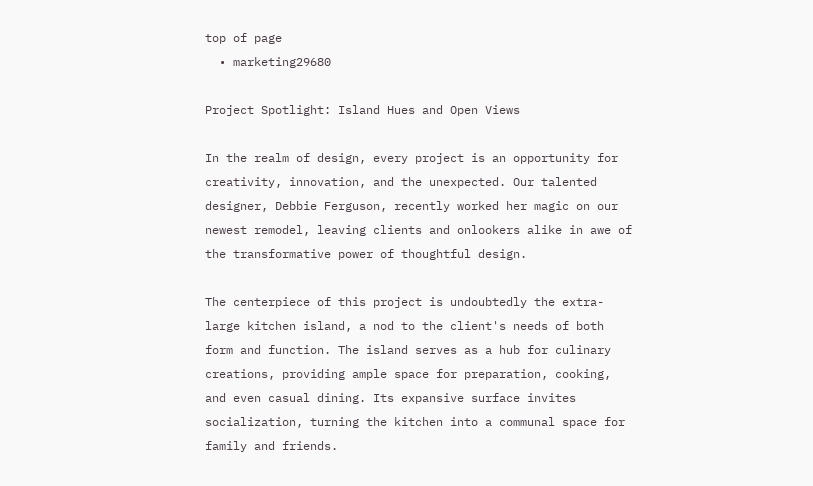top of page
  • marketing29680

Project Spotlight: Island Hues and Open Views

In the realm of design, every project is an opportunity for creativity, innovation, and the unexpected. Our talented designer, Debbie Ferguson, recently worked her magic on our newest remodel, leaving clients and onlookers alike in awe of the transformative power of thoughtful design.

The centerpiece of this project is undoubtedly the extra-large kitchen island, a nod to the client's needs of both form and function. The island serves as a hub for culinary creations, providing ample space for preparation, cooking, and even casual dining. Its expansive surface invites socialization, turning the kitchen into a communal space for family and friends.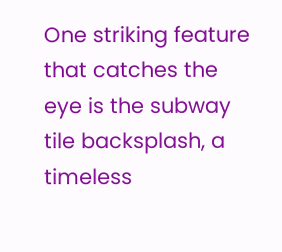One striking feature that catches the eye is the subway tile backsplash, a timeless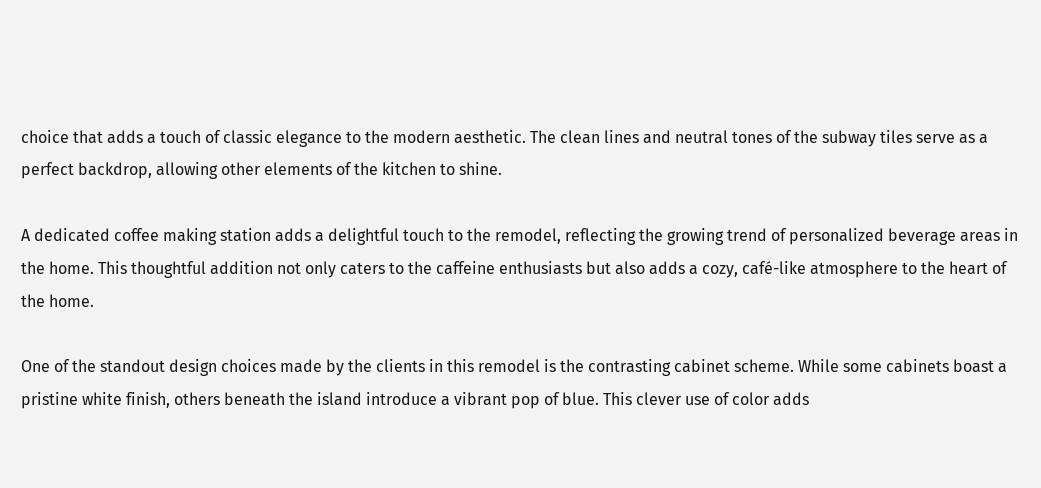choice that adds a touch of classic elegance to the modern aesthetic. The clean lines and neutral tones of the subway tiles serve as a perfect backdrop, allowing other elements of the kitchen to shine.

A dedicated coffee making station adds a delightful touch to the remodel, reflecting the growing trend of personalized beverage areas in the home. This thoughtful addition not only caters to the caffeine enthusiasts but also adds a cozy, café-like atmosphere to the heart of the home.

One of the standout design choices made by the clients in this remodel is the contrasting cabinet scheme. While some cabinets boast a pristine white finish, others beneath the island introduce a vibrant pop of blue. This clever use of color adds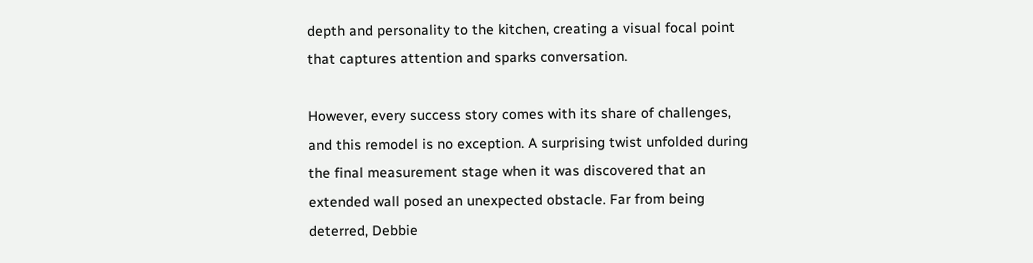depth and personality to the kitchen, creating a visual focal point that captures attention and sparks conversation.

However, every success story comes with its share of challenges, and this remodel is no exception. A surprising twist unfolded during the final measurement stage when it was discovered that an extended wall posed an unexpected obstacle. Far from being deterred, Debbie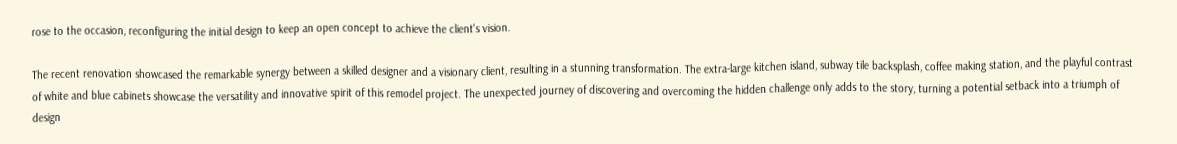rose to the occasion, reconfiguring the initial design to keep an open concept to achieve the client's vision.

The recent renovation showcased the remarkable synergy between a skilled designer and a visionary client, resulting in a stunning transformation. The extra-large kitchen island, subway tile backsplash, coffee making station, and the playful contrast of white and blue cabinets showcase the versatility and innovative spirit of this remodel project. The unexpected journey of discovering and overcoming the hidden challenge only adds to the story, turning a potential setback into a triumph of design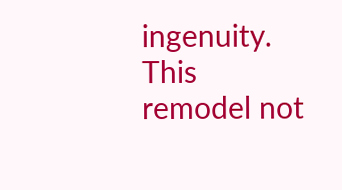ingenuity. This remodel not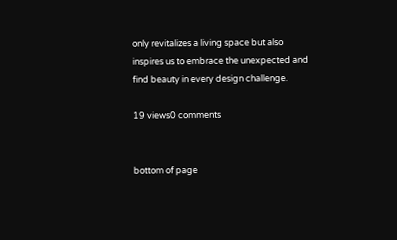only revitalizes a living space but also inspires us to embrace the unexpected and find beauty in every design challenge.

19 views0 comments


bottom of page